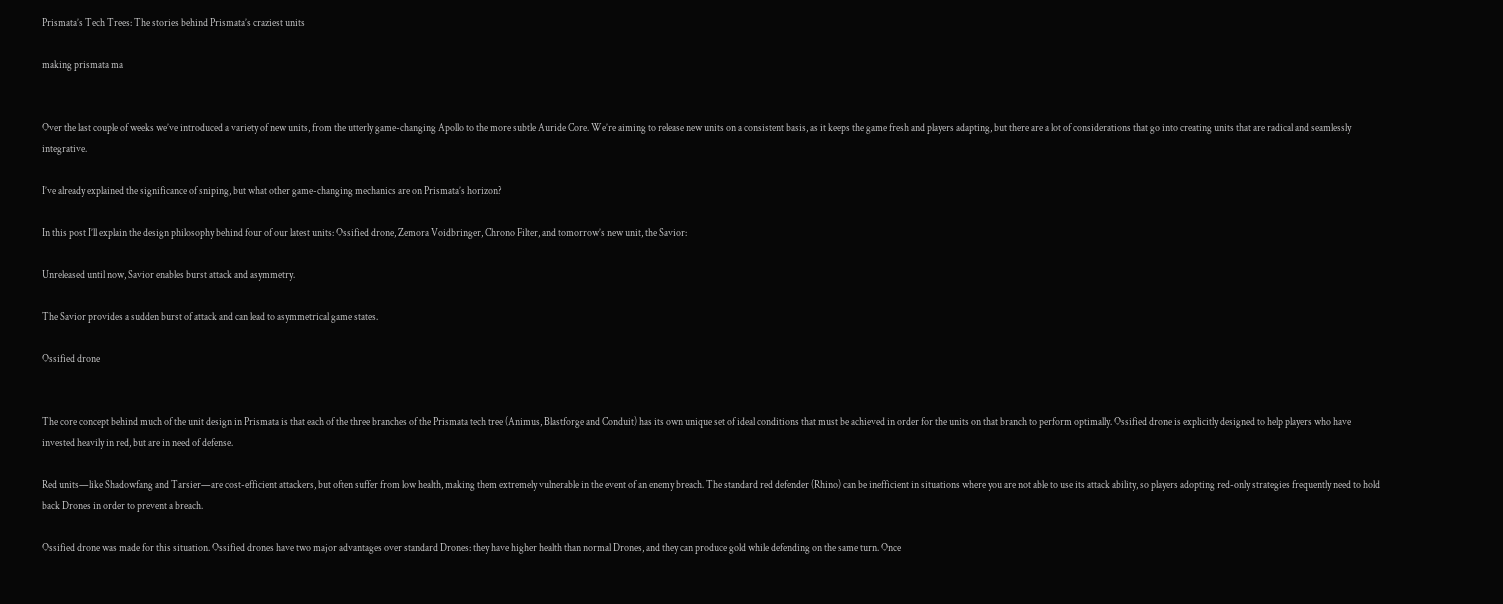Prismata’s Tech Trees: The stories behind Prismata’s craziest units

making prismata ma


Over the last couple of weeks we’ve introduced a variety of new units, from the utterly game-changing Apollo to the more subtle Auride Core. We’re aiming to release new units on a consistent basis, as it keeps the game fresh and players adapting, but there are a lot of considerations that go into creating units that are radical and seamlessly integrative.

I’ve already explained the significance of sniping, but what other game-changing mechanics are on Prismata’s horizon?

In this post I’ll explain the design philosophy behind four of our latest units: Ossified drone, Zemora Voidbringer, Chrono Filter, and tomorrow’s new unit, the Savior:

Unreleased until now, Savior enables burst attack and asymmetry.

The Savior provides a sudden burst of attack and can lead to asymmetrical game states.

Ossified drone


The core concept behind much of the unit design in Prismata is that each of the three branches of the Prismata tech tree (Animus, Blastforge and Conduit) has its own unique set of ideal conditions that must be achieved in order for the units on that branch to perform optimally. Ossified drone is explicitly designed to help players who have invested heavily in red, but are in need of defense.

Red units—like Shadowfang and Tarsier—are cost-efficient attackers, but often suffer from low health, making them extremely vulnerable in the event of an enemy breach. The standard red defender (Rhino) can be inefficient in situations where you are not able to use its attack ability, so players adopting red-only strategies frequently need to hold back Drones in order to prevent a breach.

Ossified drone was made for this situation. Ossified drones have two major advantages over standard Drones: they have higher health than normal Drones, and they can produce gold while defending on the same turn. Once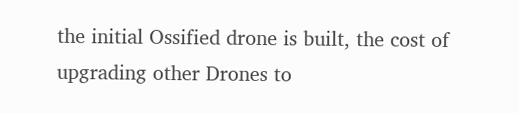the initial Ossified drone is built, the cost of upgrading other Drones to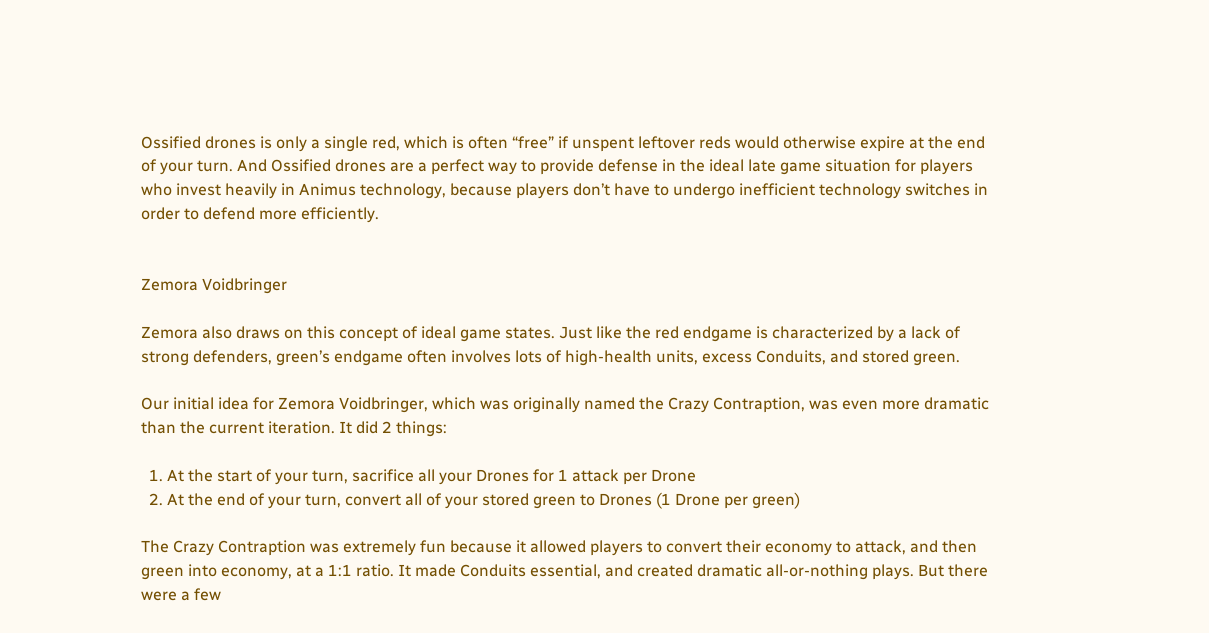Ossified drones is only a single red, which is often “free” if unspent leftover reds would otherwise expire at the end of your turn. And Ossified drones are a perfect way to provide defense in the ideal late game situation for players who invest heavily in Animus technology, because players don’t have to undergo inefficient technology switches in order to defend more efficiently.


Zemora Voidbringer

Zemora also draws on this concept of ideal game states. Just like the red endgame is characterized by a lack of strong defenders, green’s endgame often involves lots of high-health units, excess Conduits, and stored green.

Our initial idea for Zemora Voidbringer, which was originally named the Crazy Contraption, was even more dramatic than the current iteration. It did 2 things:

  1. At the start of your turn, sacrifice all your Drones for 1 attack per Drone
  2. At the end of your turn, convert all of your stored green to Drones (1 Drone per green)

The Crazy Contraption was extremely fun because it allowed players to convert their economy to attack, and then green into economy, at a 1:1 ratio. It made Conduits essential, and created dramatic all-or-nothing plays. But there were a few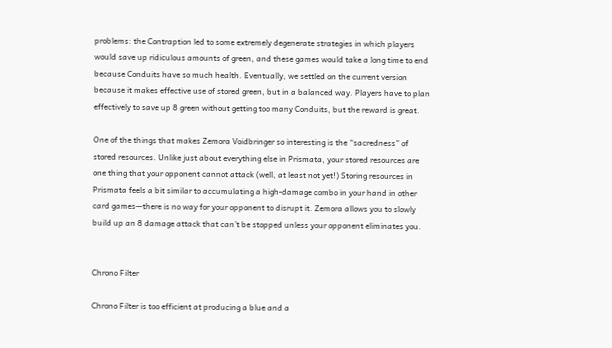problems: the Contraption led to some extremely degenerate strategies in which players would save up ridiculous amounts of green, and these games would take a long time to end because Conduits have so much health. Eventually, we settled on the current version because it makes effective use of stored green, but in a balanced way. Players have to plan effectively to save up 8 green without getting too many Conduits, but the reward is great.

One of the things that makes Zemora Voidbringer so interesting is the “sacredness” of stored resources. Unlike just about everything else in Prismata, your stored resources are one thing that your opponent cannot attack (well, at least not yet!) Storing resources in Prismata feels a bit similar to accumulating a high-damage combo in your hand in other card games—there is no way for your opponent to disrupt it. Zemora allows you to slowly build up an 8 damage attack that can’t be stopped unless your opponent eliminates you.


Chrono Filter

Chrono Filter is too efficient at producing a blue and a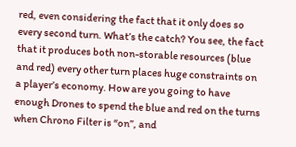red, even considering the fact that it only does so every second turn. What’s the catch? You see, the fact that it produces both non-storable resources (blue and red) every other turn places huge constraints on a player’s economy. How are you going to have enough Drones to spend the blue and red on the turns when Chrono Filter is “on”, and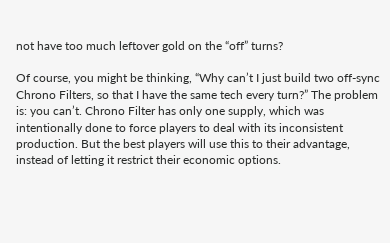not have too much leftover gold on the “off” turns?

Of course, you might be thinking, “Why can’t I just build two off-sync Chrono Filters, so that I have the same tech every turn?” The problem is: you can’t. Chrono Filter has only one supply, which was intentionally done to force players to deal with its inconsistent production. But the best players will use this to their advantage, instead of letting it restrict their economic options.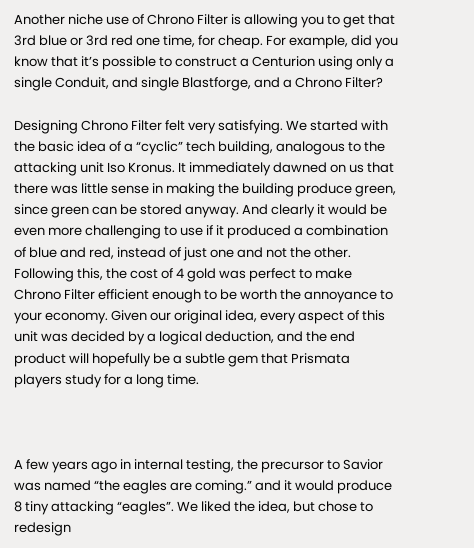Another niche use of Chrono Filter is allowing you to get that 3rd blue or 3rd red one time, for cheap. For example, did you know that it’s possible to construct a Centurion using only a single Conduit, and single Blastforge, and a Chrono Filter?

Designing Chrono Filter felt very satisfying. We started with the basic idea of a “cyclic” tech building, analogous to the attacking unit Iso Kronus. It immediately dawned on us that there was little sense in making the building produce green, since green can be stored anyway. And clearly it would be even more challenging to use if it produced a combination of blue and red, instead of just one and not the other. Following this, the cost of 4 gold was perfect to make Chrono Filter efficient enough to be worth the annoyance to your economy. Given our original idea, every aspect of this unit was decided by a logical deduction, and the end product will hopefully be a subtle gem that Prismata players study for a long time.



A few years ago in internal testing, the precursor to Savior was named “the eagles are coming.” and it would produce 8 tiny attacking “eagles”. We liked the idea, but chose to redesign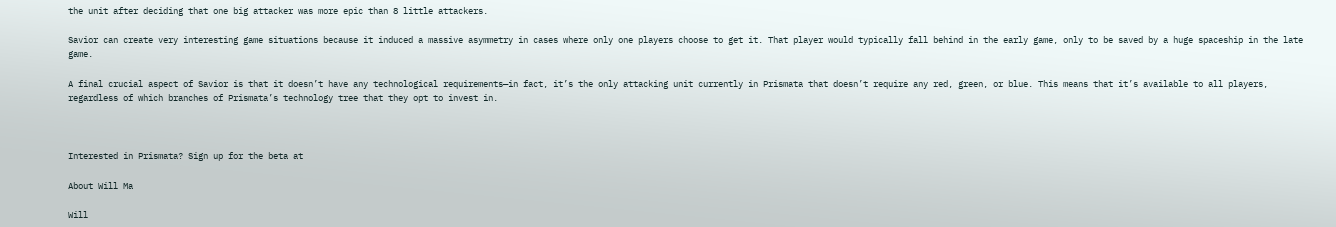the unit after deciding that one big attacker was more epic than 8 little attackers.

Savior can create very interesting game situations because it induced a massive asymmetry in cases where only one players choose to get it. That player would typically fall behind in the early game, only to be saved by a huge spaceship in the late game.

A final crucial aspect of Savior is that it doesn’t have any technological requirements—in fact, it’s the only attacking unit currently in Prismata that doesn’t require any red, green, or blue. This means that it’s available to all players, regardless of which branches of Prismata’s technology tree that they opt to invest in.



Interested in Prismata? Sign up for the beta at

About Will Ma

Will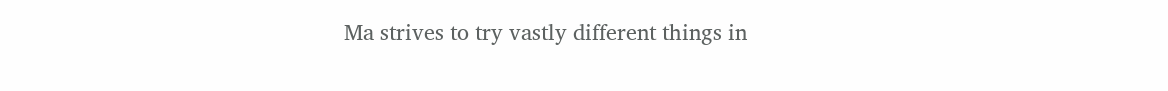Ma strives to try vastly different things in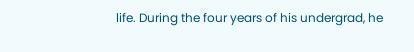life. During the four years of his undergrad, he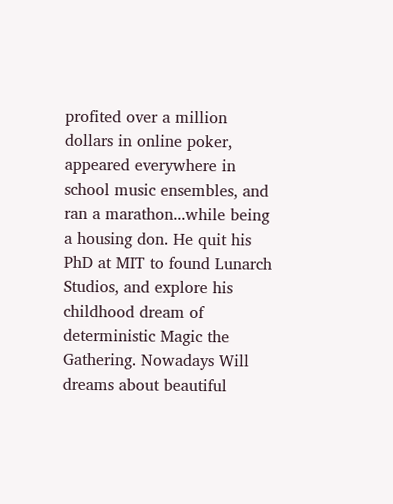profited over a million dollars in online poker, appeared everywhere in school music ensembles, and ran a marathon...while being a housing don. He quit his PhD at MIT to found Lunarch Studios, and explore his childhood dream of deterministic Magic the Gathering. Nowadays Will dreams about beautiful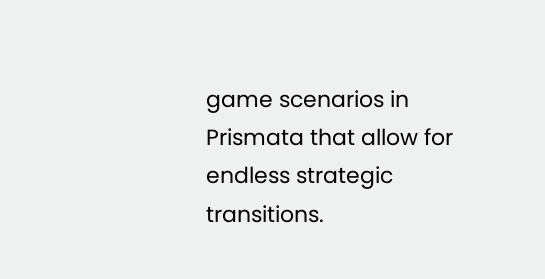game scenarios in Prismata that allow for endless strategic transitions.